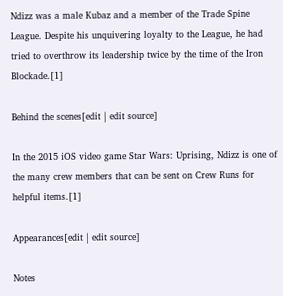Ndizz was a male Kubaz and a member of the Trade Spine League. Despite his unquivering loyalty to the League, he had tried to overthrow its leadership twice by the time of the Iron Blockade.[1]

Behind the scenes[edit | edit source]

In the 2015 iOS video game Star Wars: Uprising, Ndizz is one of the many crew members that can be sent on Crew Runs for helpful items.[1]

Appearances[edit | edit source]

Notes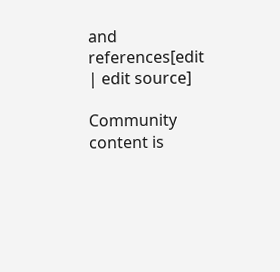and references[edit | edit source]

Community content is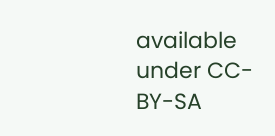available under CC-BY-SA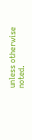unless otherwise noted.